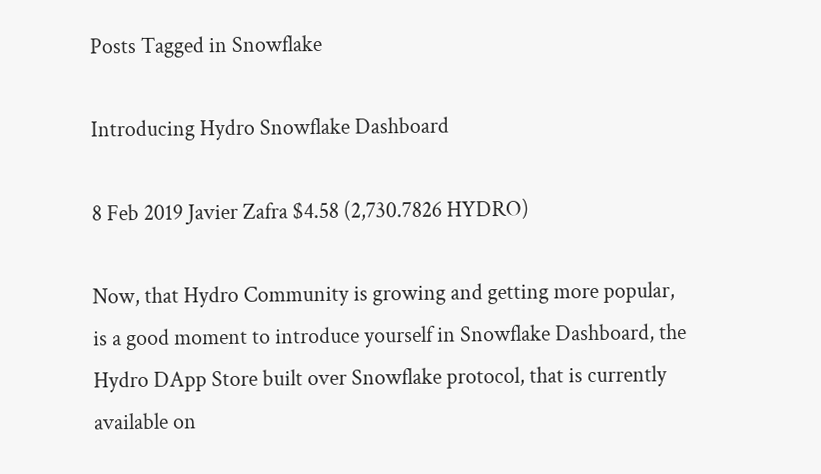Posts Tagged in Snowflake

Introducing Hydro Snowflake Dashboard

8 Feb 2019 Javier Zafra $4.58 (2,730.7826 HYDRO)

Now, that Hydro Community is growing and getting more popular, is a good moment to introduce yourself in Snowflake Dashboard, the Hydro DApp Store built over Snowflake protocol, that is currently available on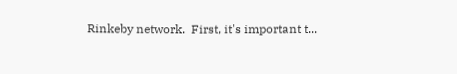Rinkeby network.  First, it's important t...